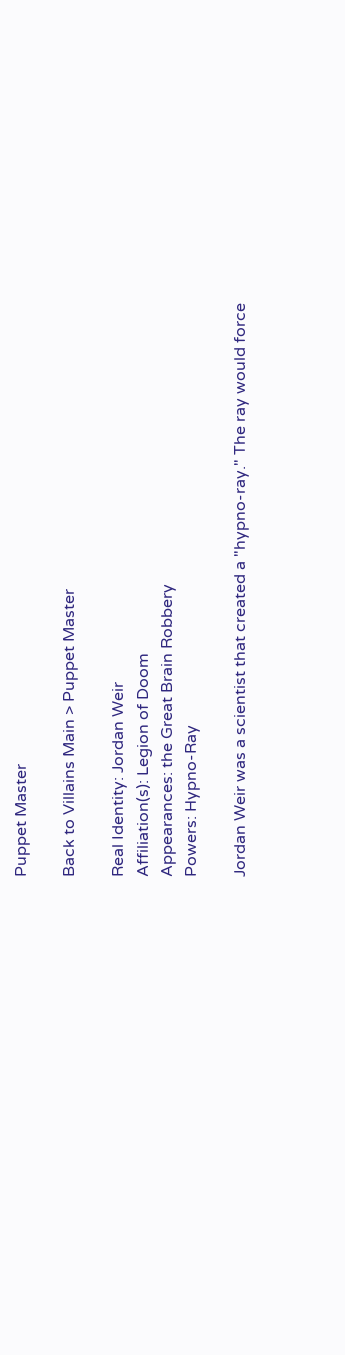Puppet Master

Back to Villains Main > Puppet Master

Real Identity: Jordan Weir
Affiliation(s): Legion of Doom
Appearances: the Great Brain Robbery
Powers: Hypno-Ray

Jordan Weir was a scientist that created a "hypno-ray." The ray would force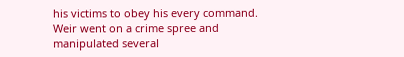his victims to obey his every command. Weir went on a crime spree and manipulated several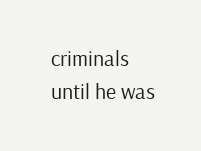criminals until he was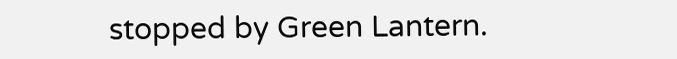stopped by Green Lantern.